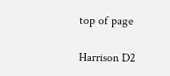top of page

Harrison D2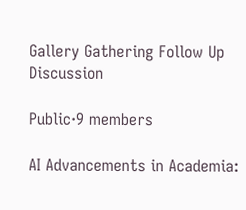Gallery Gathering Follow Up Discussion

Public·9 members

AI Advancements in Academia: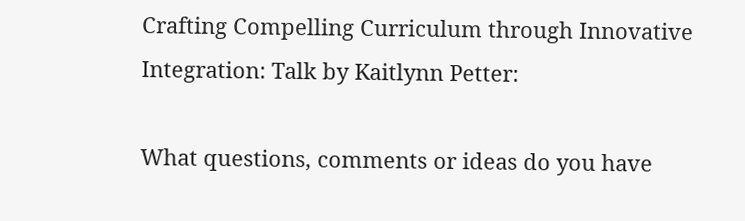Crafting Compelling Curriculum through Innovative Integration: Talk by Kaitlynn Petter:

What questions, comments or ideas do you have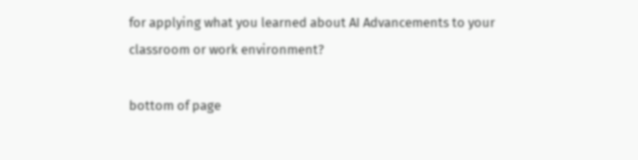for applying what you learned about AI Advancements to your classroom or work environment?

bottom of page